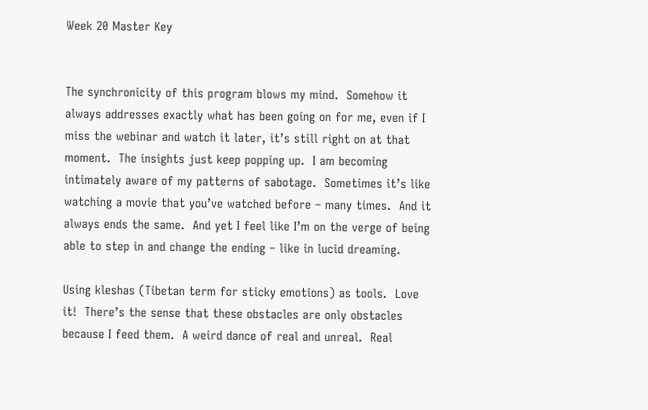Week 20 Master Key


The synchronicity of this program blows my mind.  Somehow it always addresses exactly what has been going on for me, even if I miss the webinar and watch it later, it’s still right on at that moment.  The insights just keep popping up.  I am becoming intimately aware of my patterns of sabotage.  Sometimes it’s like watching a movie that you’ve watched before – many times.  And it always ends the same.  And yet I feel like I’m on the verge of being able to step in and change the ending – like in lucid dreaming.

Using kleshas (Tibetan term for sticky emotions) as tools.  Love it!  There’s the sense that these obstacles are only obstacles because I feed them.  A weird dance of real and unreal.  Real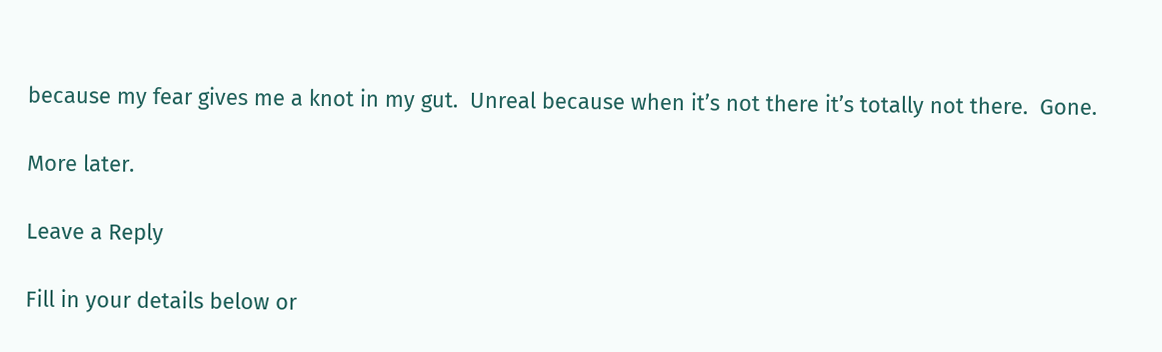because my fear gives me a knot in my gut.  Unreal because when it’s not there it’s totally not there.  Gone.

More later.

Leave a Reply

Fill in your details below or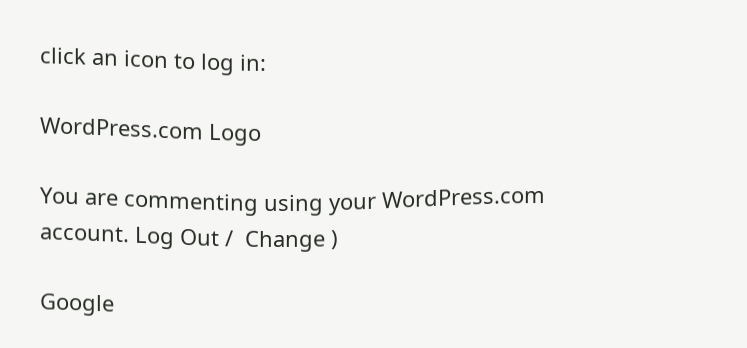click an icon to log in:

WordPress.com Logo

You are commenting using your WordPress.com account. Log Out /  Change )

Google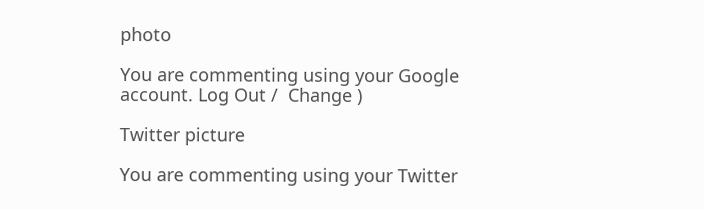photo

You are commenting using your Google account. Log Out /  Change )

Twitter picture

You are commenting using your Twitter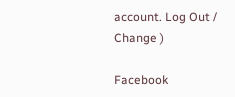account. Log Out /  Change )

Facebook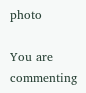photo

You are commenting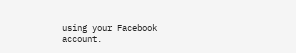using your Facebook account.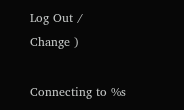Log Out /  Change )

Connecting to %s